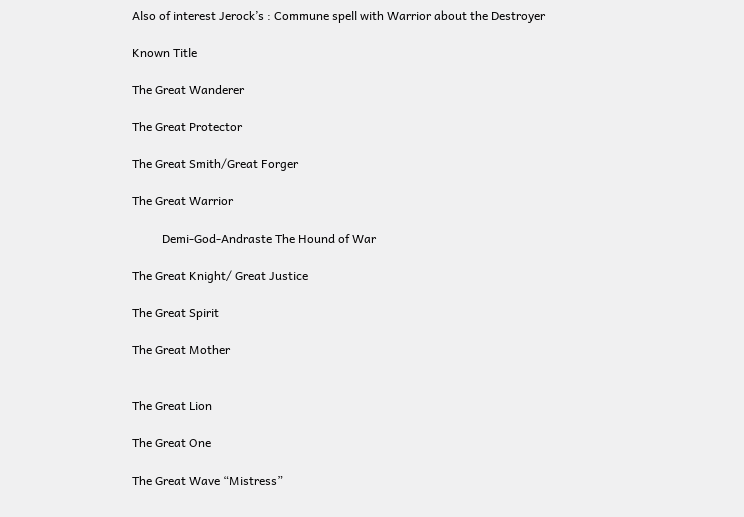Also of interest Jerock’s : Commune spell with Warrior about the Destroyer

Known Title

The Great Wanderer

The Great Protector

The Great Smith/Great Forger

The Great Warrior

          Demi-God-Andraste The Hound of War

The Great Knight/ Great Justice

The Great Spirit

The Great Mother


The Great Lion

The Great One

The Great Wave “Mistress”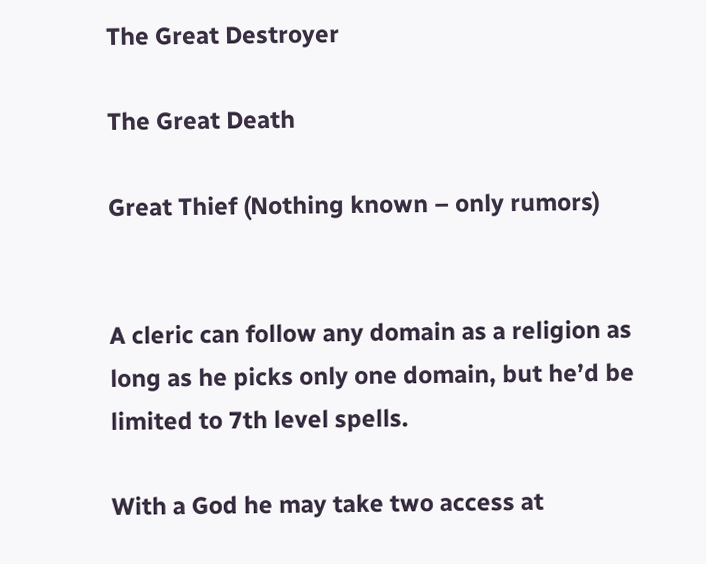The Great Destroyer

The Great Death

Great Thief (Nothing known – only rumors)


A cleric can follow any domain as a religion as long as he picks only one domain, but he’d be limited to 7th level spells.

With a God he may take two access at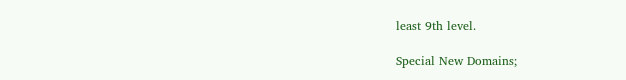least 9th level.

Special New Domains;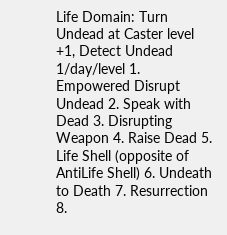Life Domain: Turn Undead at Caster level +1, Detect Undead 1/day/level 1. Empowered Disrupt Undead 2. Speak with Dead 3. Disrupting Weapon 4. Raise Dead 5. Life Shell (opposite of AntiLife Shell) 6. Undeath to Death 7. Resurrection 8.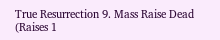True Resurrection 9. Mass Raise Dead (Raises 1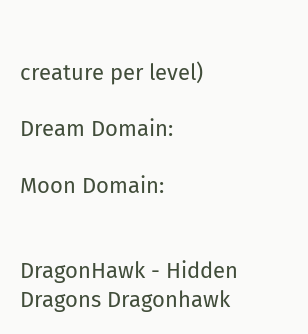creature per level)

Dream Domain:

Moon Domain:


DragonHawk - Hidden Dragons Dragonhawk